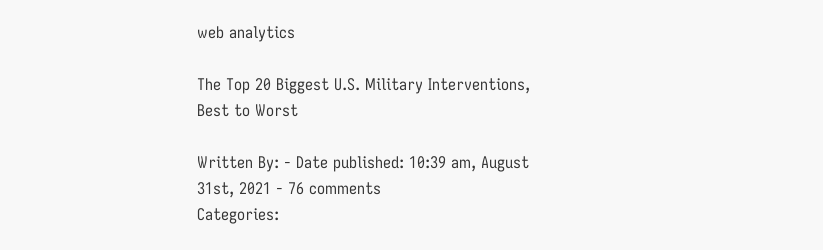web analytics

The Top 20 Biggest U.S. Military Interventions, Best to Worst

Written By: - Date published: 10:39 am, August 31st, 2021 - 76 comments
Categories: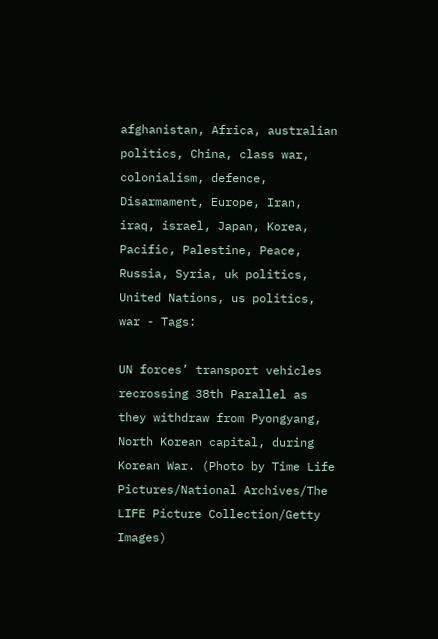afghanistan, Africa, australian politics, China, class war, colonialism, defence, Disarmament, Europe, Iran, iraq, israel, Japan, Korea, Pacific, Palestine, Peace, Russia, Syria, uk politics, United Nations, us politics, war - Tags:

UN forces’ transport vehicles recrossing 38th Parallel as they withdraw from Pyongyang, North Korean capital, during Korean War. (Photo by Time Life Pictures/National Archives/The LIFE Picture Collection/Getty Images)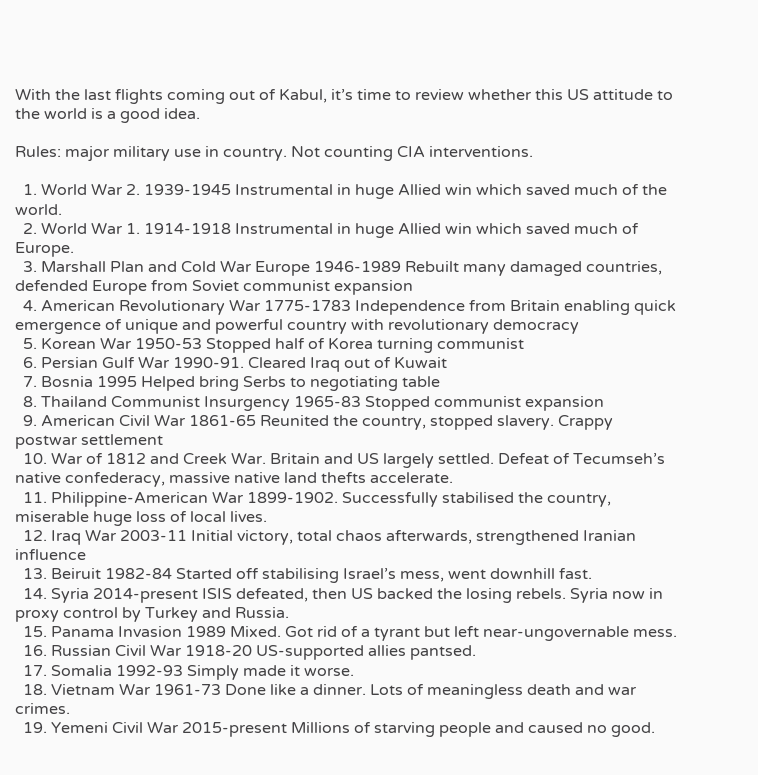With the last flights coming out of Kabul, it’s time to review whether this US attitude to the world is a good idea.

Rules: major military use in country. Not counting CIA interventions.

  1. World War 2. 1939-1945 Instrumental in huge Allied win which saved much of the world.
  2. World War 1. 1914-1918 Instrumental in huge Allied win which saved much of Europe.
  3. Marshall Plan and Cold War Europe 1946-1989 Rebuilt many damaged countries, defended Europe from Soviet communist expansion
  4. American Revolutionary War 1775-1783 Independence from Britain enabling quick emergence of unique and powerful country with revolutionary democracy
  5. Korean War 1950-53 Stopped half of Korea turning communist
  6. Persian Gulf War 1990-91. Cleared Iraq out of Kuwait
  7. Bosnia 1995 Helped bring Serbs to negotiating table
  8. Thailand Communist Insurgency 1965-83 Stopped communist expansion
  9. American Civil War 1861-65 Reunited the country, stopped slavery. Crappy postwar settlement
  10. War of 1812 and Creek War. Britain and US largely settled. Defeat of Tecumseh’s native confederacy, massive native land thefts accelerate.
  11. Philippine-American War 1899-1902. Successfully stabilised the country, miserable huge loss of local lives.
  12. Iraq War 2003-11 Initial victory, total chaos afterwards, strengthened Iranian influence
  13. Beiruit 1982-84 Started off stabilising Israel’s mess, went downhill fast.
  14. Syria 2014-present ISIS defeated, then US backed the losing rebels. Syria now in proxy control by Turkey and Russia.
  15. Panama Invasion 1989 Mixed. Got rid of a tyrant but left near-ungovernable mess.
  16. Russian Civil War 1918-20 US-supported allies pantsed.
  17. Somalia 1992-93 Simply made it worse.
  18. Vietnam War 1961-73 Done like a dinner. Lots of meaningless death and war crimes.
  19. Yemeni Civil War 2015-present Millions of starving people and caused no good.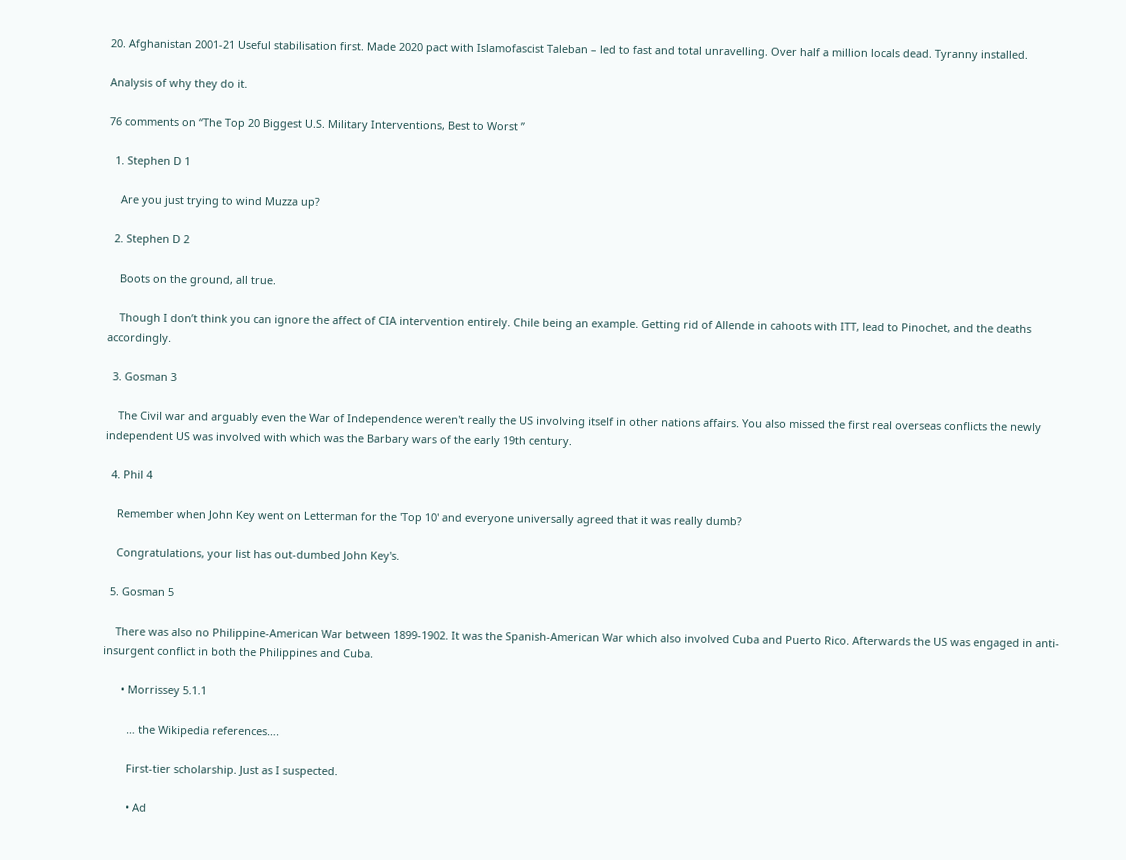20. Afghanistan 2001-21 Useful stabilisation first. Made 2020 pact with Islamofascist Taleban – led to fast and total unravelling. Over half a million locals dead. Tyranny installed.

Analysis of why they do it.

76 comments on “The Top 20 Biggest U.S. Military Interventions, Best to Worst ”

  1. Stephen D 1

    Are you just trying to wind Muzza up?

  2. Stephen D 2

    Boots on the ground, all true.

    Though I don’t think you can ignore the affect of CIA intervention entirely. Chile being an example. Getting rid of Allende in cahoots with ITT, lead to Pinochet, and the deaths accordingly.

  3. Gosman 3

    The Civil war and arguably even the War of Independence weren't really the US involving itself in other nations affairs. You also missed the first real overseas conflicts the newly independent US was involved with which was the Barbary wars of the early 19th century.

  4. Phil 4

    Remember when John Key went on Letterman for the 'Top 10' and everyone universally agreed that it was really dumb?

    Congratulations, your list has out-dumbed John Key's.

  5. Gosman 5

    There was also no Philippine-American War between 1899-1902. It was the Spanish-American War which also involved Cuba and Puerto Rico. Afterwards the US was engaged in anti-insurgent conflict in both the Philippines and Cuba.

      • Morrissey 5.1.1

        … the Wikipedia references….

        First-tier scholarship. Just as I suspected.

        • Ad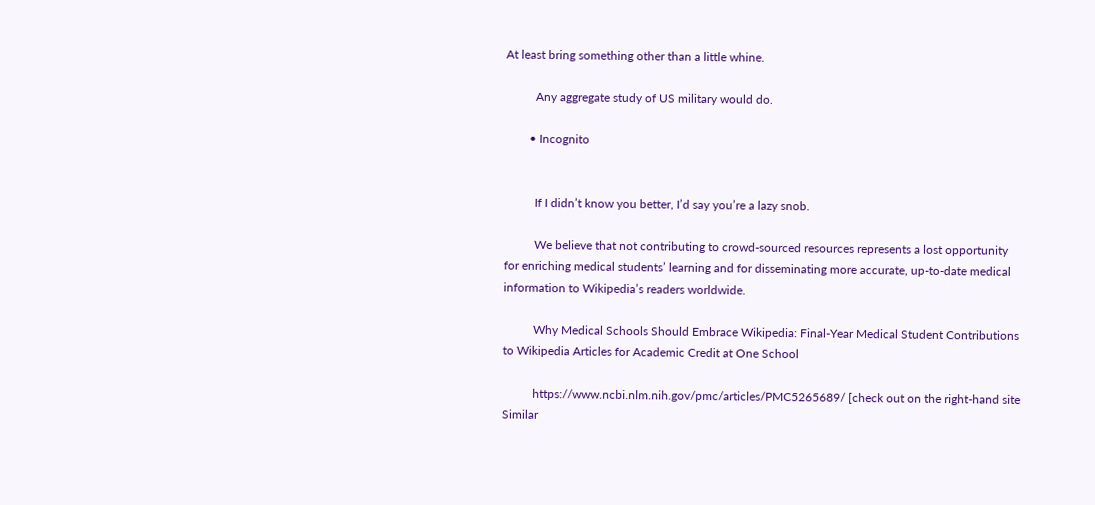At least bring something other than a little whine.

          Any aggregate study of US military would do.

        • Incognito


          If I didn’t know you better, I’d say you’re a lazy snob.

          We believe that not contributing to crowd-sourced resources represents a lost opportunity for enriching medical students’ learning and for disseminating more accurate, up-to-date medical information to Wikipedia’s readers worldwide.

          Why Medical Schools Should Embrace Wikipedia: Final-Year Medical Student Contributions to Wikipedia Articles for Academic Credit at One School

          https://www.ncbi.nlm.nih.gov/pmc/articles/PMC5265689/ [check out on the right-hand site Similar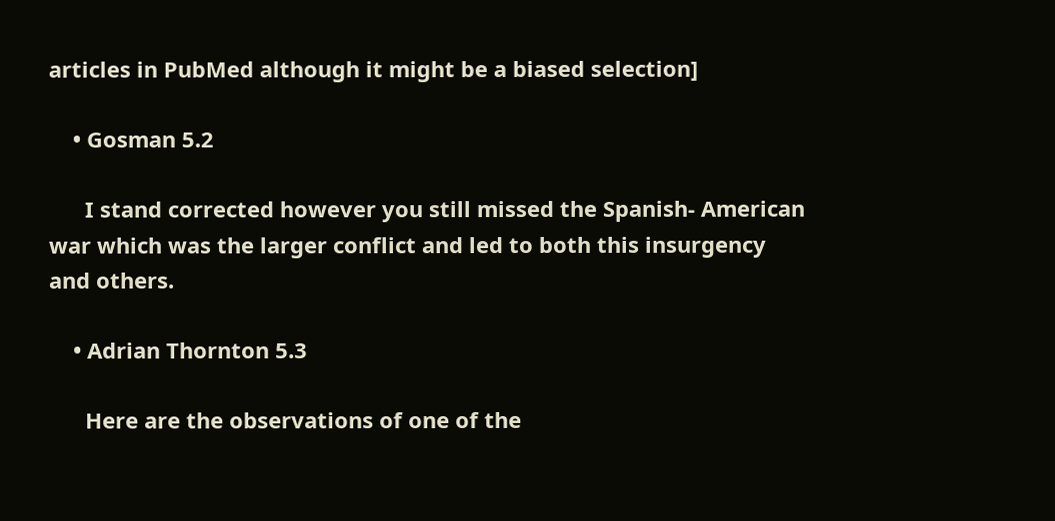articles in PubMed although it might be a biased selection]

    • Gosman 5.2

      I stand corrected however you still missed the Spanish- American war which was the larger conflict and led to both this insurgency and others.

    • Adrian Thornton 5.3

      Here are the observations of one of the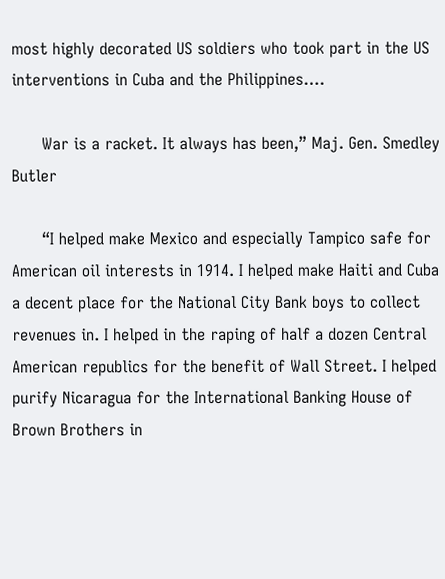most highly decorated US soldiers who took part in the US interventions in Cuba and the Philippines….

      War is a racket. It always has been,” Maj. Gen. Smedley Butler

      “I helped make Mexico and especially Tampico safe for American oil interests in 1914. I helped make Haiti and Cuba a decent place for the National City Bank boys to collect revenues in. I helped in the raping of half a dozen Central American republics for the benefit of Wall Street. I helped purify Nicaragua for the International Banking House of Brown Brothers in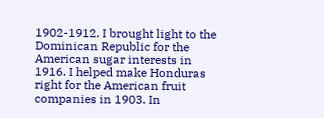1902-1912. I brought light to the Dominican Republic for the American sugar interests in 1916. I helped make Honduras right for the American fruit companies in 1903. In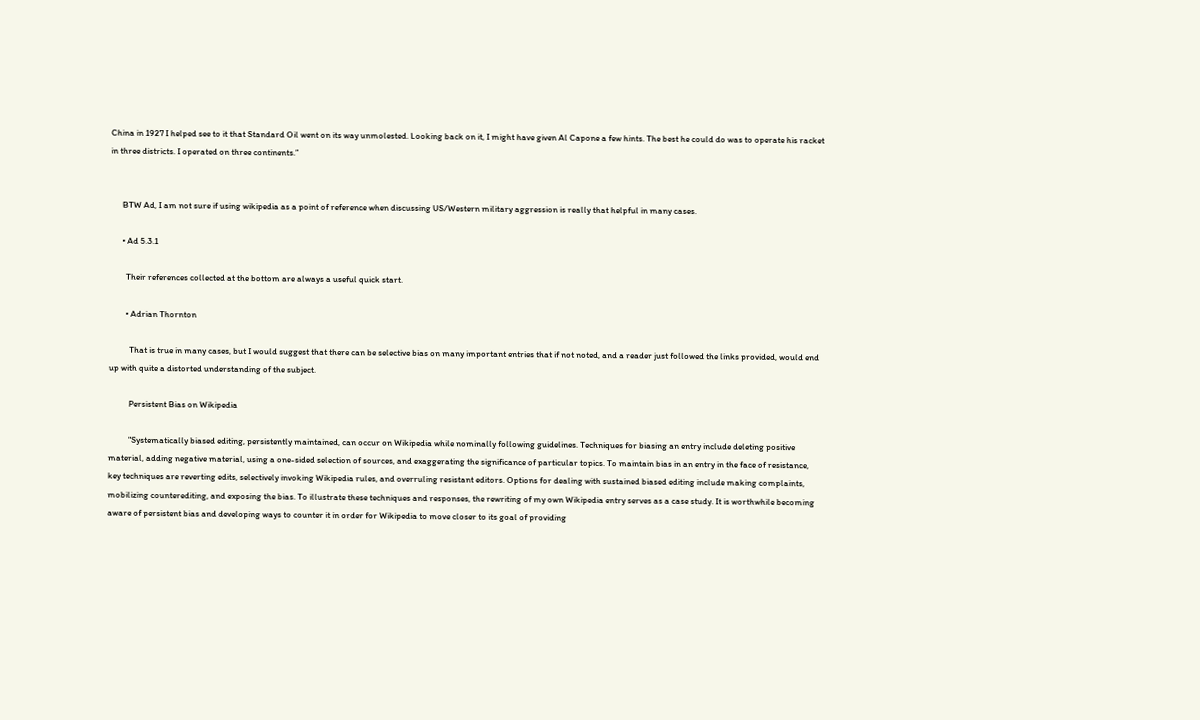China in 1927 I helped see to it that Standard Oil went on its way unmolested. Looking back on it, I might have given Al Capone a few hints. The best he could do was to operate his racket in three districts. I operated on three continents.”


      BTW Ad, I am not sure if using wikipedia as a point of reference when discussing US/Western military aggression is really that helpful in many cases.

      • Ad 5.3.1

        Their references collected at the bottom are always a useful quick start.

        • Adrian Thornton

          That is true in many cases, but I would suggest that there can be selective bias on many important entries that if not noted, and a reader just followed the links provided, would end up with quite a distorted understanding of the subject.

          Persistent Bias on Wikipedia

          "Systematically biased editing, persistently maintained, can occur on Wikipedia while nominally following guidelines. Techniques for biasing an entry include deleting positive material, adding negative material, using a one-sided selection of sources, and exaggerating the significance of particular topics. To maintain bias in an entry in the face of resistance, key techniques are reverting edits, selectively invoking Wikipedia rules, and overruling resistant editors. Options for dealing with sustained biased editing include making complaints, mobilizing counterediting, and exposing the bias. To illustrate these techniques and responses, the rewriting of my own Wikipedia entry serves as a case study. It is worthwhile becoming aware of persistent bias and developing ways to counter it in order for Wikipedia to move closer to its goal of providing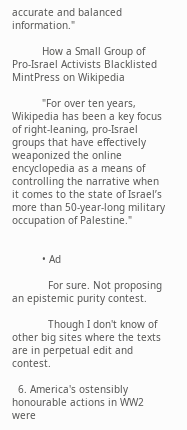accurate and balanced information."

          How a Small Group of Pro-Israel Activists Blacklisted MintPress on Wikipedia

          "For over ten years, Wikipedia has been a key focus of right-leaning, pro-Israel groups that have effectively weaponized the online encyclopedia as a means of controlling the narrative when it comes to the state of Israel’s more than 50-year-long military occupation of Palestine."


          • Ad

            For sure. Not proposing an epistemic purity contest.

            Though I don't know of other big sites where the texts are in perpetual edit and contest.

  6. America's ostensibly honourable actions in WW2 were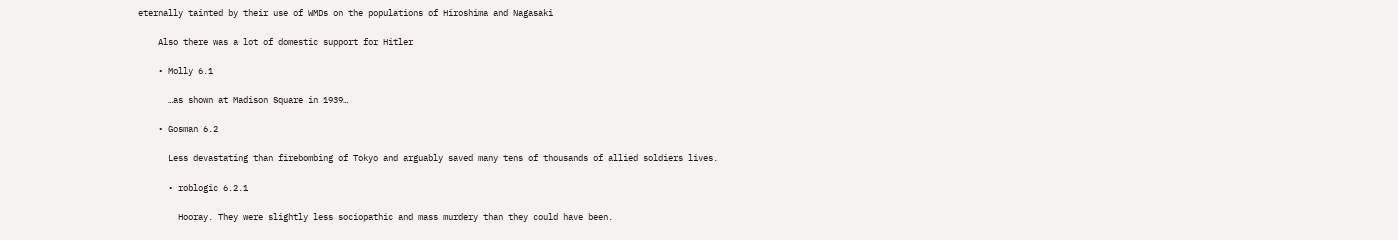eternally tainted by their use of WMDs on the populations of Hiroshima and Nagasaki

    Also there was a lot of domestic support for Hitler

    • Molly 6.1

      …as shown at Madison Square in 1939…

    • Gosman 6.2

      Less devastating than firebombing of Tokyo and arguably saved many tens of thousands of allied soldiers lives.

      • roblogic 6.2.1

        Hooray. They were slightly less sociopathic and mass murdery than they could have been.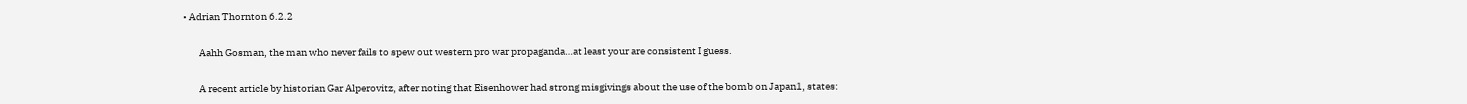• Adrian Thornton 6.2.2

        Aahh Gosman, the man who never fails to spew out western pro war propaganda…at least your are consistent I guess.

        A recent article by historian Gar Alperovitz, after noting that Eisenhower had strong misgivings about the use of the bomb on Japan1, states: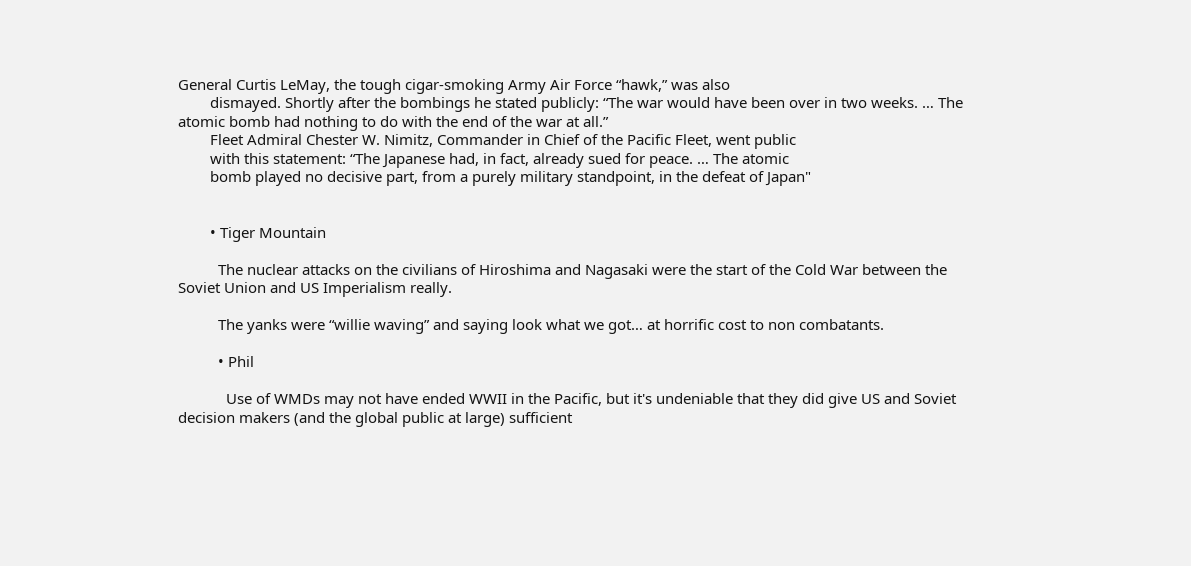General Curtis LeMay, the tough cigar-smoking Army Air Force “hawk,” was also
        dismayed. Shortly after the bombings he stated publicly: “The war would have been over in two weeks. … The atomic bomb had nothing to do with the end of the war at all.”
        Fleet Admiral Chester W. Nimitz, Commander in Chief of the Pacific Fleet, went public
        with this statement: “The Japanese had, in fact, already sued for peace. … The atomic
        bomb played no decisive part, from a purely military standpoint, in the defeat of Japan"


        • Tiger Mountain

          The nuclear attacks on the civilians of Hiroshima and Nagasaki were the start of the Cold War between the Soviet Union and US Imperialism really.

          The yanks were “willie waving” and saying look what we got… at horrific cost to non combatants.

          • Phil

            Use of WMDs may not have ended WWII in the Pacific, but it's undeniable that they did give US and Soviet decision makers (and the global public at large) sufficient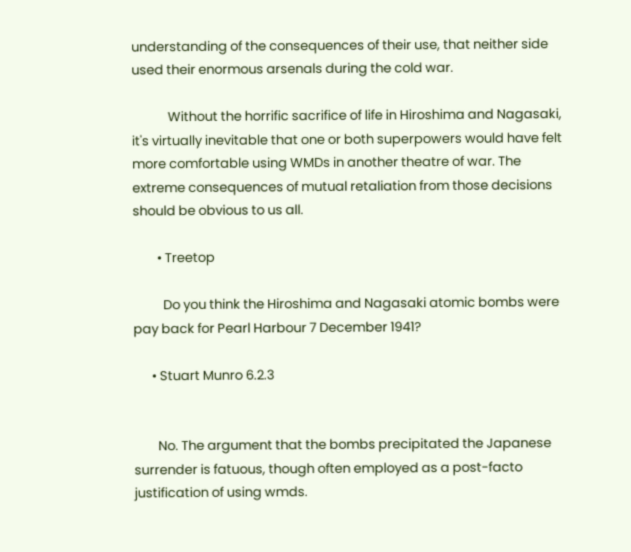understanding of the consequences of their use, that neither side used their enormous arsenals during the cold war.

            Without the horrific sacrifice of life in Hiroshima and Nagasaki, it's virtually inevitable that one or both superpowers would have felt more comfortable using WMDs in another theatre of war. The extreme consequences of mutual retaliation from those decisions should be obvious to us all.

        • Treetop

          Do you think the Hiroshima and Nagasaki atomic bombs were pay back for Pearl Harbour 7 December 1941?

      • Stuart Munro 6.2.3


        No. The argument that the bombs precipitated the Japanese surrender is fatuous, though often employed as a post-facto justification of using wmds.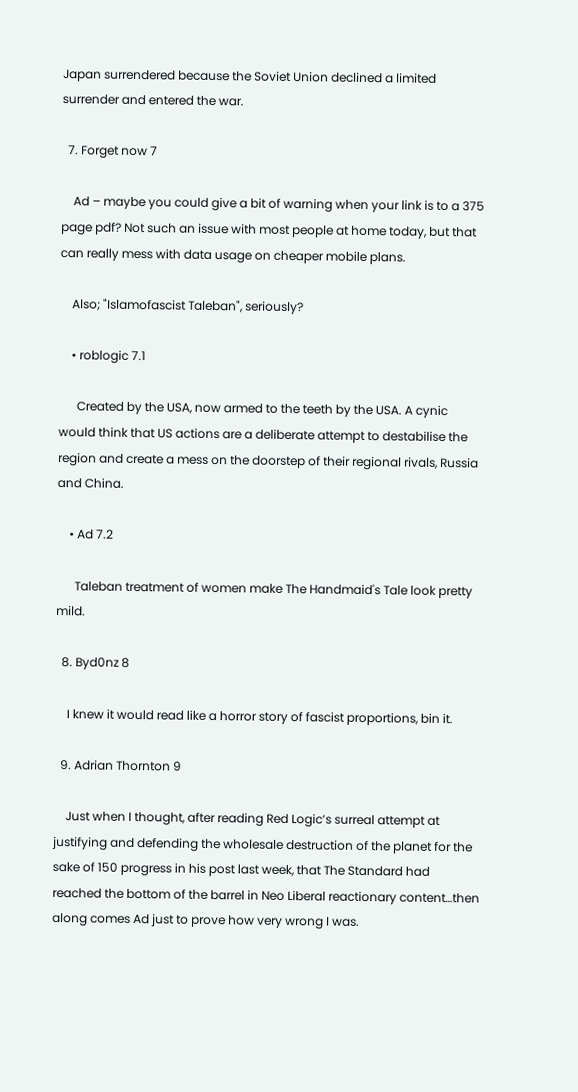Japan surrendered because the Soviet Union declined a limited surrender and entered the war.

  7. Forget now 7

    Ad – maybe you could give a bit of warning when your link is to a 375 page pdf? Not such an issue with most people at home today, but that can really mess with data usage on cheaper mobile plans.

    Also; "Islamofascist Taleban", seriously?

    • roblogic 7.1

      Created by the USA, now armed to the teeth by the USA. A cynic would think that US actions are a deliberate attempt to destabilise the region and create a mess on the doorstep of their regional rivals, Russia and China.

    • Ad 7.2

      Taleban treatment of women make The Handmaid's Tale look pretty mild.

  8. Byd0nz 8

    I knew it would read like a horror story of fascist proportions, bin it.

  9. Adrian Thornton 9

    Just when I thought, after reading Red Logic’s surreal attempt at justifying and defending the wholesale destruction of the planet for the sake of 150 progress in his post last week, that The Standard had reached the bottom of the barrel in Neo Liberal reactionary content…then along comes Ad just to prove how very wrong I was.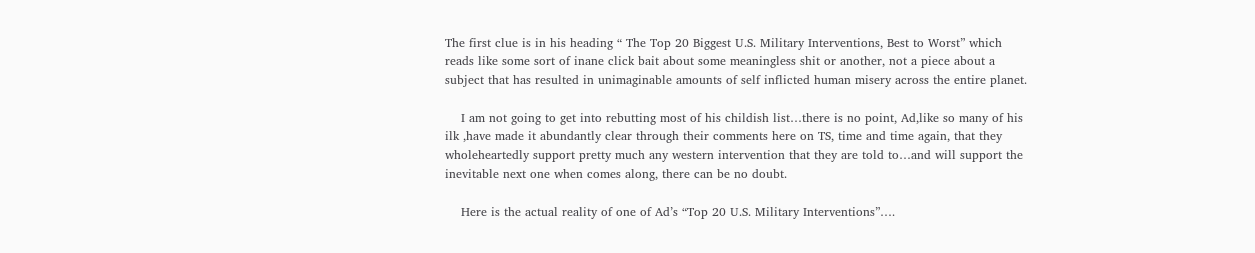The first clue is in his heading “ The Top 20 Biggest U.S. Military Interventions, Best to Worst” which reads like some sort of inane click bait about some meaningless shit or another, not a piece about a subject that has resulted in unimaginable amounts of self inflicted human misery across the entire planet.

    I am not going to get into rebutting most of his childish list…there is no point, Ad,like so many of his ilk ,have made it abundantly clear through their comments here on TS, time and time again, that they wholeheartedly support pretty much any western intervention that they are told to…and will support the inevitable next one when comes along, there can be no doubt.

    Here is the actual reality of one of Ad’s “Top 20 U.S. Military Interventions”….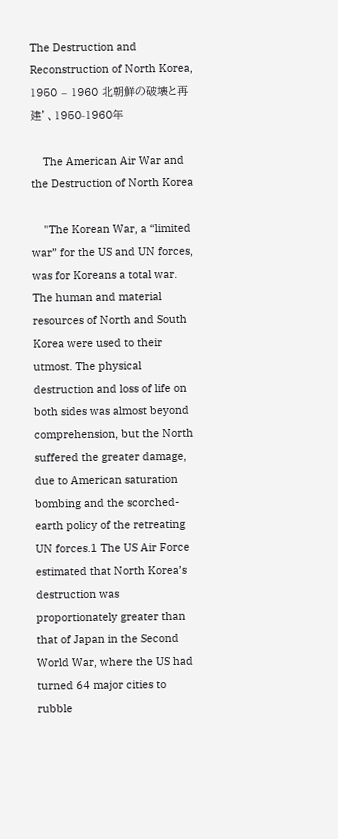The Destruction and Reconstruction of North Korea, 1950 – 1960 北朝鮮の破壊と再建’、1950-1960年

    The American Air War and the Destruction of North Korea

    "The Korean War, a “limited war” for the US and UN forces, was for Koreans a total war. The human and material resources of North and South Korea were used to their utmost. The physical destruction and loss of life on both sides was almost beyond comprehension, but the North suffered the greater damage, due to American saturation bombing and the scorched-earth policy of the retreating UN forces.1 The US Air Force estimated that North Korea’s destruction was proportionately greater than that of Japan in the Second World War, where the US had turned 64 major cities to rubble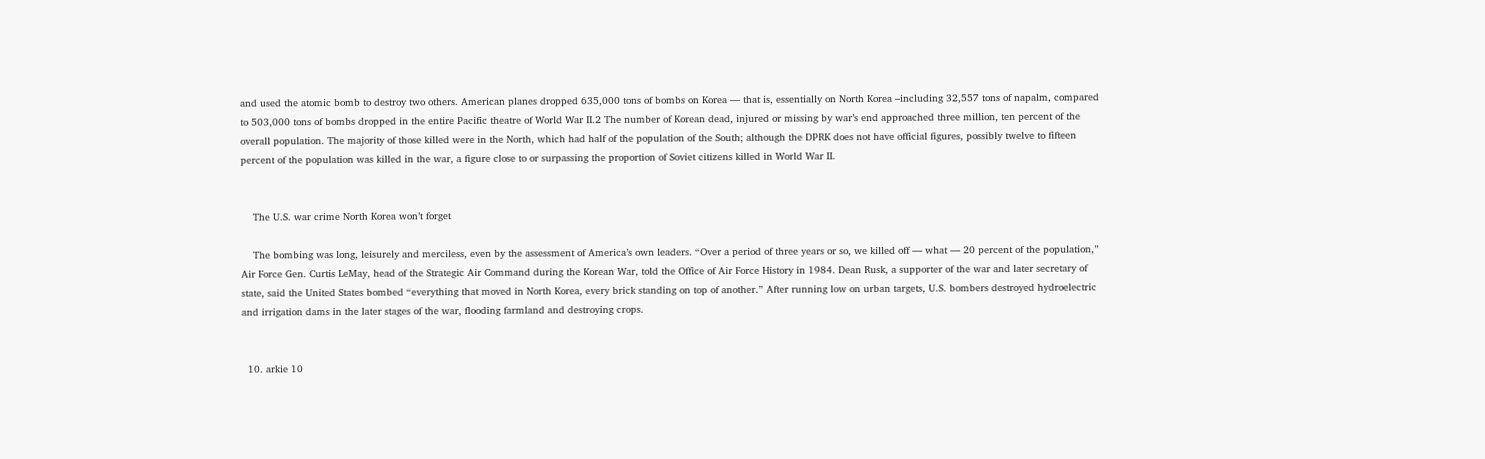and used the atomic bomb to destroy two others. American planes dropped 635,000 tons of bombs on Korea — that is, essentially on North Korea –including 32,557 tons of napalm, compared to 503,000 tons of bombs dropped in the entire Pacific theatre of World War II.2 The number of Korean dead, injured or missing by war’s end approached three million, ten percent of the overall population. The majority of those killed were in the North, which had half of the population of the South; although the DPRK does not have official figures, possibly twelve to fifteen percent of the population was killed in the war, a figure close to or surpassing the proportion of Soviet citizens killed in World War II.


    The U.S. war crime North Korea won’t forget

    The bombing was long, leisurely and merciless, even by the assessment of America’s own leaders. “Over a period of three years or so, we killed off — what — 20 percent of the population,” Air Force Gen. Curtis LeMay, head of the Strategic Air Command during the Korean War, told the Office of Air Force History in 1984. Dean Rusk, a supporter of the war and later secretary of state, said the United States bombed “everything that moved in North Korea, every brick standing on top of another.” After running low on urban targets, U.S. bombers destroyed hydroelectric and irrigation dams in the later stages of the war, flooding farmland and destroying crops.


  10. arkie 10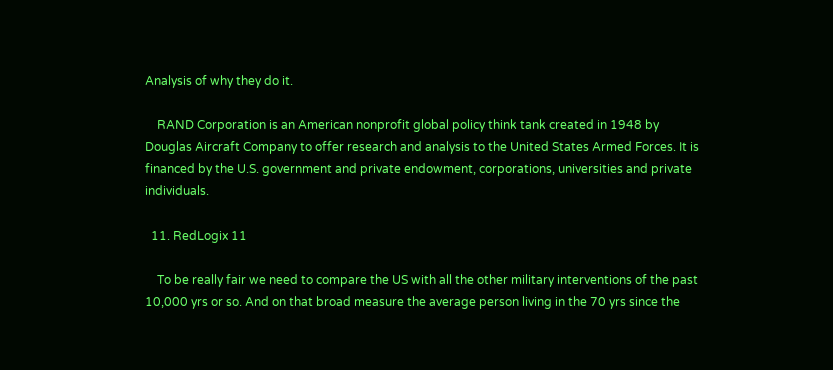Analysis of why they do it.

    RAND Corporation is an American nonprofit global policy think tank created in 1948 by Douglas Aircraft Company to offer research and analysis to the United States Armed Forces. It is financed by the U.S. government and private endowment, corporations, universities and private individuals.

  11. RedLogix 11

    To be really fair we need to compare the US with all the other military interventions of the past 10,000 yrs or so. And on that broad measure the average person living in the 70 yrs since the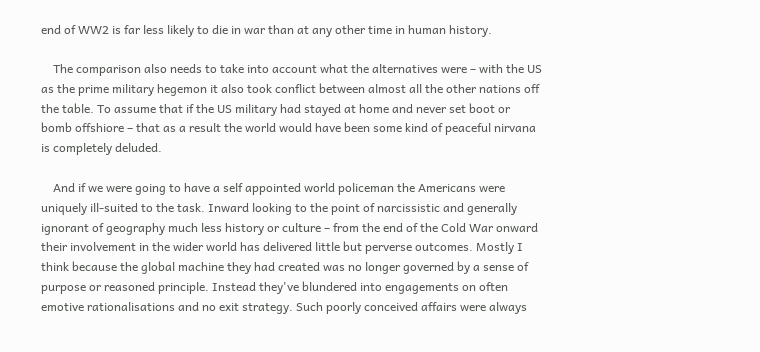end of WW2 is far less likely to die in war than at any other time in human history.

    The comparison also needs to take into account what the alternatives were – with the US as the prime military hegemon it also took conflict between almost all the other nations off the table. To assume that if the US military had stayed at home and never set boot or bomb offshiore – that as a result the world would have been some kind of peaceful nirvana is completely deluded.

    And if we were going to have a self appointed world policeman the Americans were uniquely ill-suited to the task. Inward looking to the point of narcissistic and generally ignorant of geography much less history or culture – from the end of the Cold War onward their involvement in the wider world has delivered little but perverse outcomes. Mostly I think because the global machine they had created was no longer governed by a sense of purpose or reasoned principle. Instead they've blundered into engagements on often emotive rationalisations and no exit strategy. Such poorly conceived affairs were always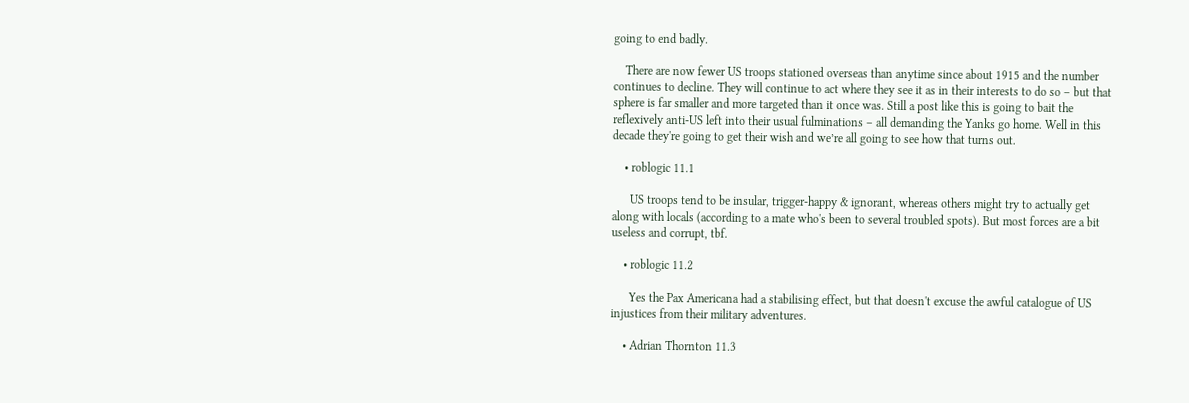going to end badly.

    There are now fewer US troops stationed overseas than anytime since about 1915 and the number continues to decline. They will continue to act where they see it as in their interests to do so – but that sphere is far smaller and more targeted than it once was. Still a post like this is going to bait the reflexively anti-US left into their usual fulminations – all demanding the Yanks go home. Well in this decade they're going to get their wish and we’re all going to see how that turns out.

    • roblogic 11.1

      US troops tend to be insular, trigger-happy & ignorant, whereas others might try to actually get along with locals (according to a mate who's been to several troubled spots). But most forces are a bit useless and corrupt, tbf.

    • roblogic 11.2

      Yes the Pax Americana had a stabilising effect, but that doesn't excuse the awful catalogue of US injustices from their military adventures.

    • Adrian Thornton 11.3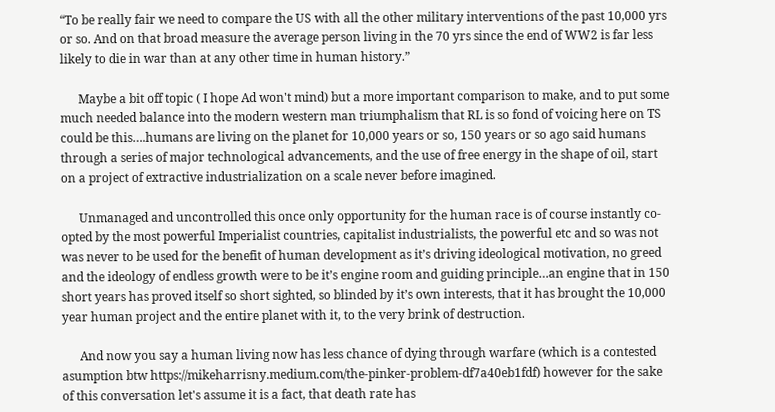“To be really fair we need to compare the US with all the other military interventions of the past 10,000 yrs or so. And on that broad measure the average person living in the 70 yrs since the end of WW2 is far less likely to die in war than at any other time in human history.”

      Maybe a bit off topic ( I hope Ad won't mind) but a more important comparison to make, and to put some much needed balance into the modern western man triumphalism that RL is so fond of voicing here on TS could be this….humans are living on the planet for 10,000 years or so, 150 years or so ago said humans through a series of major technological advancements, and the use of free energy in the shape of oil, start on a project of extractive industrialization on a scale never before imagined.

      Unmanaged and uncontrolled this once only opportunity for the human race is of course instantly co-opted by the most powerful Imperialist countries, capitalist industrialists, the powerful etc and so was not was never to be used for the benefit of human development as it’s driving ideological motivation, no greed and the ideology of endless growth were to be it’s engine room and guiding principle…an engine that in 150 short years has proved itself so short sighted, so blinded by it’s own interests, that it has brought the 10,000 year human project and the entire planet with it, to the very brink of destruction.

      And now you say a human living now has less chance of dying through warfare (which is a contested asumption btw https://mikeharrisny.medium.com/the-pinker-problem-df7a40eb1fdf) however for the sake of this conversation let's assume it is a fact, that death rate has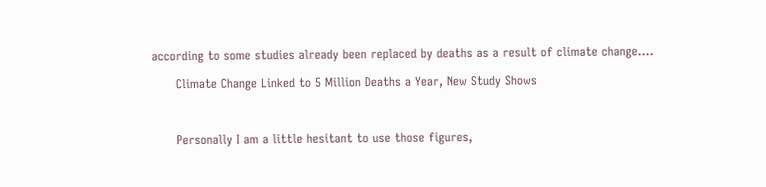according to some studies already been replaced by deaths as a result of climate change….

      Climate Change Linked to 5 Million Deaths a Year, New Study Shows



      Personally I am a little hesitant to use those figures,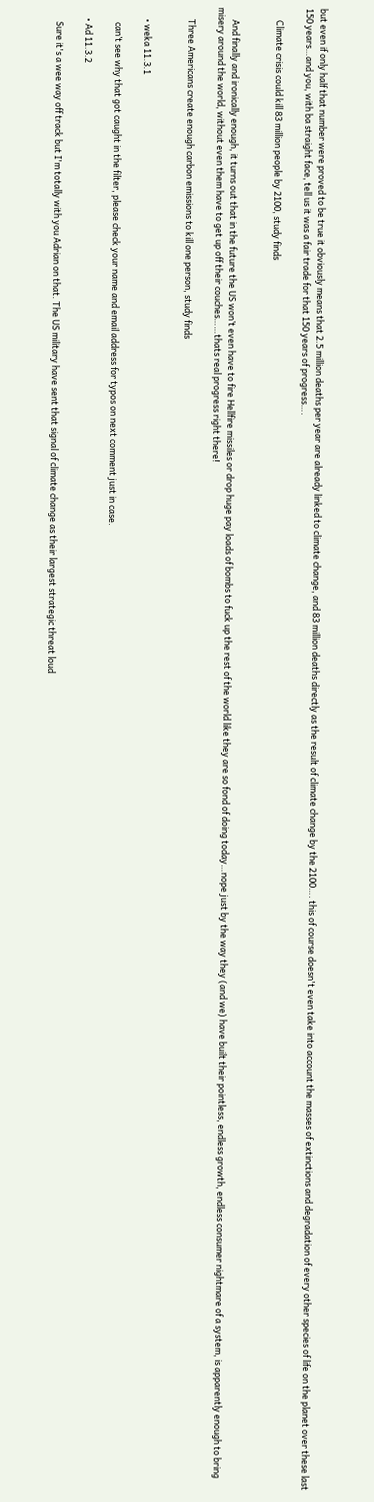but even if only half that number were proved to be true it obviously means that 2.5 million deaths per year are already linked to climate change, and 83 million deaths directly as the result of climate change by the 2100…. this of course doesn't even take into account the masses of extinctions and degradation of every other species of life on the planet over these last 150 years…and you, with ba straight face, tell us it was a fair trade for that 150 years of progress….

      Climate crisis could kill 83 million people by 2100, study finds


      And finally and ironically enough, it turns out that in the future the US won’t even have to fire Hellfire missiles or drop huge pay loads of bombs to fuck up the rest of the world like they are so fond of doing today…nope just by the way they (and we) have built their pointless, endless growth, endless consumer nightmare of a system, is apparently enough to bring misery around the world, without even them have to get up off their couches……thats real progress right there!

      Three Americans create enough carbon emissions to kill one person, study finds


      • weka 11.3.1

        can’t see why that got caught in the filter, please check your name and email address for typos on next comment just in case.

      • Ad 11.3.2

        Sure it's a wee way off track but I'm totally with you Adrian on that. The US military have sent that signal of climate change as their largest strategic threat loud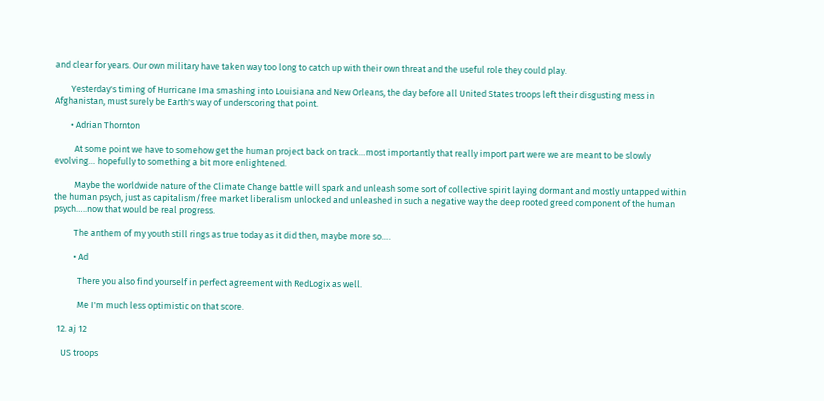and clear for years. Our own military have taken way too long to catch up with their own threat and the useful role they could play.

        Yesterday's timing of Hurricane Ima smashing into Louisiana and New Orleans, the day before all United States troops left their disgusting mess in Afghanistan, must surely be Earth's way of underscoring that point.

        • Adrian Thornton

          At some point we have to somehow get the human project back on track…most importantly that really import part were we are meant to be slowly evolving… hopefully to something a bit more enlightened.

          Maybe the worldwide nature of the Climate Change battle will spark and unleash some sort of collective spirit laying dormant and mostly untapped within the human psych, just as capitalism/free market liberalism unlocked and unleashed in such a negative way the deep rooted greed component of the human psych…..now that would be real progress.

          The anthem of my youth still rings as true today as it did then, maybe more so….

          • Ad

            There you also find yourself in perfect agreement with RedLogix as well.

            Me I'm much less optimistic on that score.

  12. aj 12

    US troops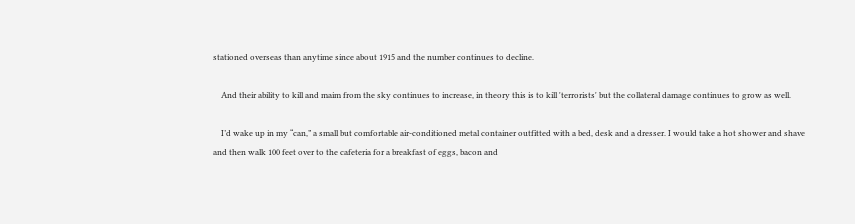stationed overseas than anytime since about 1915 and the number continues to decline.

    And their ability to kill and maim from the sky continues to increase, in theory this is to kill 'terrorists' but the collateral damage continues to grow as well.

    I’d wake up in my “can,” a small but comfortable air-conditioned metal container outfitted with a bed, desk and a dresser. I would take a hot shower and shave and then walk 100 feet over to the cafeteria for a breakfast of eggs, bacon and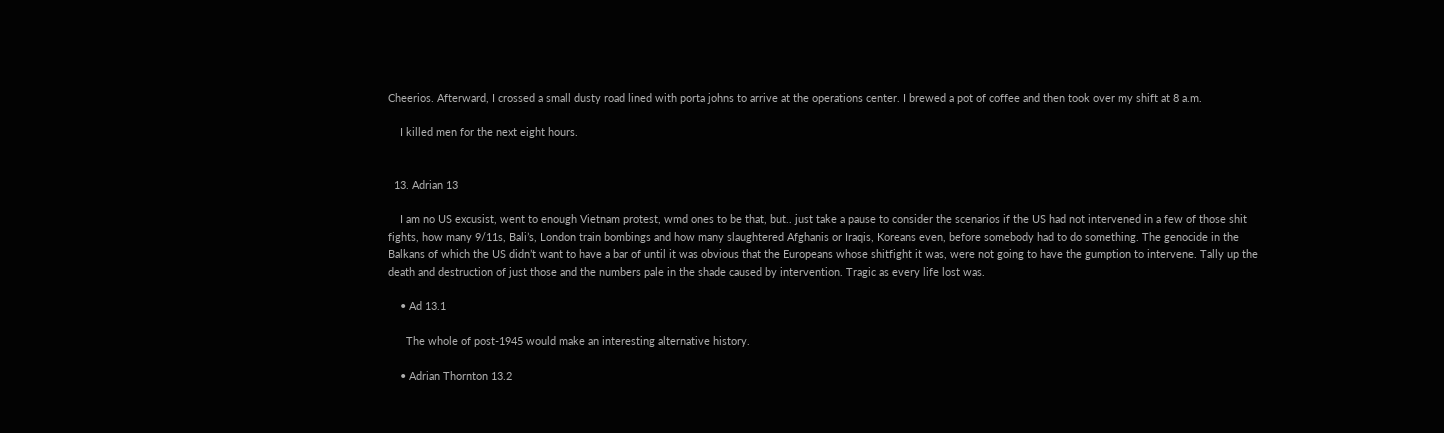Cheerios. Afterward, I crossed a small dusty road lined with porta johns to arrive at the operations center. I brewed a pot of coffee and then took over my shift at 8 a.m.

    I killed men for the next eight hours.


  13. Adrian 13

    I am no US excusist, went to enough Vietnam protest, wmd ones to be that, but.. just take a pause to consider the scenarios if the US had not intervened in a few of those shit fights, how many 9/11s, Bali’s, London train bombings and how many slaughtered Afghanis or Iraqis, Koreans even, before somebody had to do something. The genocide in the Balkans of which the US didn’t want to have a bar of until it was obvious that the Europeans whose shitfight it was, were not going to have the gumption to intervene. Tally up the death and destruction of just those and the numbers pale in the shade caused by intervention. Tragic as every life lost was.

    • Ad 13.1

      The whole of post-1945 would make an interesting alternative history.

    • Adrian Thornton 13.2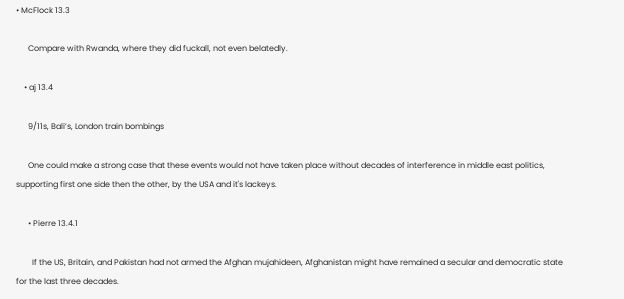• McFlock 13.3

      Compare with Rwanda, where they did fuckall, not even belatedly.

    • aj 13.4

      9/11s, Bali’s, London train bombings

      One could make a strong case that these events would not have taken place without decades of interference in middle east politics, supporting first one side then the other, by the USA and it's lackeys.

      • Pierre 13.4.1

        If the US, Britain, and Pakistan had not armed the Afghan mujahideen, Afghanistan might have remained a secular and democratic state for the last three decades.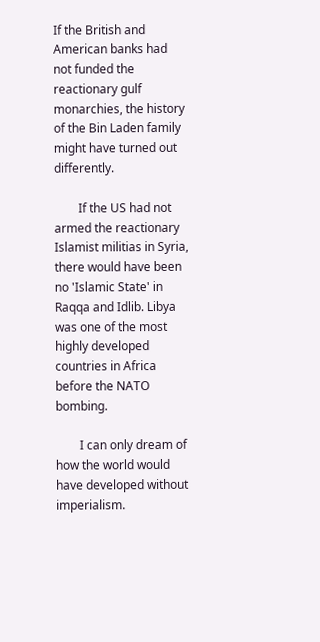If the British and American banks had not funded the reactionary gulf monarchies, the history of the Bin Laden family might have turned out differently.

        If the US had not armed the reactionary Islamist militias in Syria, there would have been no 'Islamic State' in Raqqa and Idlib. Libya was one of the most highly developed countries in Africa before the NATO bombing.

        I can only dream of how the world would have developed without imperialism.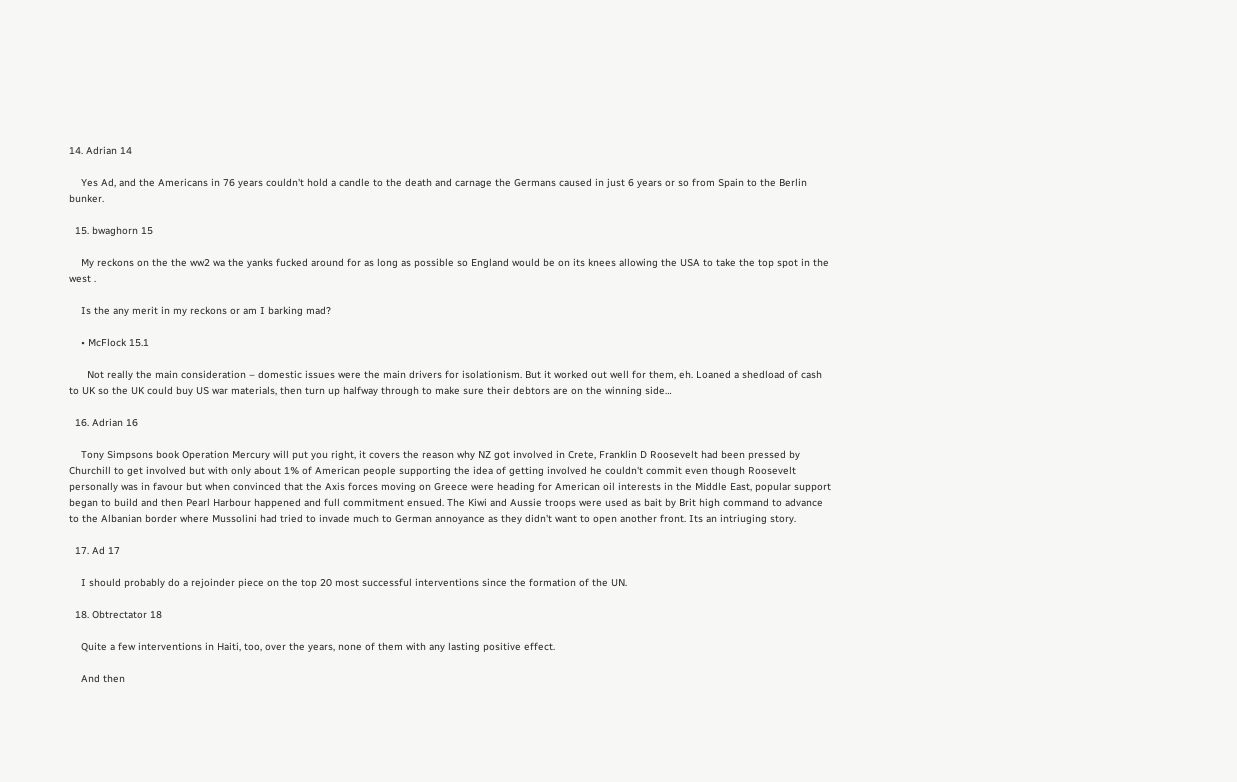14. Adrian 14

    Yes Ad, and the Americans in 76 years couldn't hold a candle to the death and carnage the Germans caused in just 6 years or so from Spain to the Berlin bunker.

  15. bwaghorn 15

    My reckons on the the ww2 wa the yanks fucked around for as long as possible so England would be on its knees allowing the USA to take the top spot in the west .

    Is the any merit in my reckons or am I barking mad?

    • McFlock 15.1

      Not really the main consideration – domestic issues were the main drivers for isolationism. But it worked out well for them, eh. Loaned a shedload of cash to UK so the UK could buy US war materials, then turn up halfway through to make sure their debtors are on the winning side…

  16. Adrian 16

    Tony Simpsons book Operation Mercury will put you right, it covers the reason why NZ got involved in Crete, Franklin D Roosevelt had been pressed by Churchill to get involved but with only about 1% of American people supporting the idea of getting involved he couldn't commit even though Roosevelt personally was in favour but when convinced that the Axis forces moving on Greece were heading for American oil interests in the Middle East, popular support began to build and then Pearl Harbour happened and full commitment ensued. The Kiwi and Aussie troops were used as bait by Brit high command to advance to the Albanian border where Mussolini had tried to invade much to German annoyance as they didn't want to open another front. Its an intriuging story.

  17. Ad 17

    I should probably do a rejoinder piece on the top 20 most successful interventions since the formation of the UN.

  18. Obtrectator 18

    Quite a few interventions in Haiti, too, over the years, none of them with any lasting positive effect.

    And then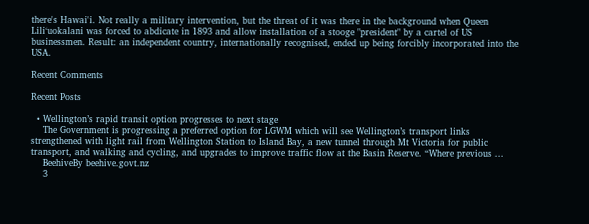there's Hawai'i. Not really a military intervention, but the threat of it was there in the background when Queen Liliʻuokalani was forced to abdicate in 1893 and allow installation of a stooge "president" by a cartel of US businessmen. Result: an independent country, internationally recognised, ended up being forcibly incorporated into the USA.

Recent Comments

Recent Posts

  • Wellington’s rapid transit option progresses to next stage
    The Government is progressing a preferred option for LGWM which will see Wellington’s transport links strengthened with light rail from Wellington Station to Island Bay, a new tunnel through Mt Victoria for public transport, and walking and cycling, and upgrades to improve traffic flow at the Basin Reserve. “Where previous ...
    BeehiveBy beehive.govt.nz
    3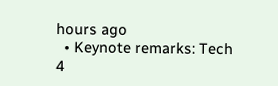hours ago
  • Keynote remarks: Tech 4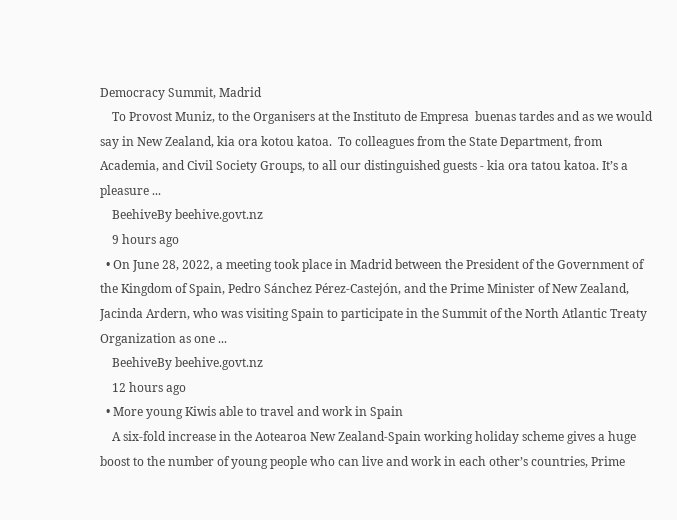Democracy Summit, Madrid
    To Provost Muniz, to the Organisers at the Instituto de Empresa  buenas tardes and as we would say in New Zealand, kia ora kotou katoa.  To colleagues from the State Department, from Academia, and Civil Society Groups, to all our distinguished guests - kia ora tatou katoa. It’s a pleasure ...
    BeehiveBy beehive.govt.nz
    9 hours ago
  • On June 28, 2022, a meeting took place in Madrid between the President of the Government of the Kingdom of Spain, Pedro Sánchez Pérez-Castejón, and the Prime Minister of New Zealand, Jacinda Ardern, who was visiting Spain to participate in the Summit of the North Atlantic Treaty Organization as one ...
    BeehiveBy beehive.govt.nz
    12 hours ago
  • More young Kiwis able to travel and work in Spain
    A six-fold increase in the Aotearoa New Zealand-Spain working holiday scheme gives a huge boost to the number of young people who can live and work in each other’s countries, Prime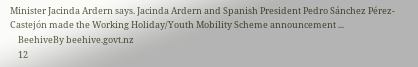Minister Jacinda Ardern says. Jacinda Ardern and Spanish President Pedro Sánchez Pérez-Castejón made the Working Holiday/Youth Mobility Scheme announcement ...
    BeehiveBy beehive.govt.nz
    12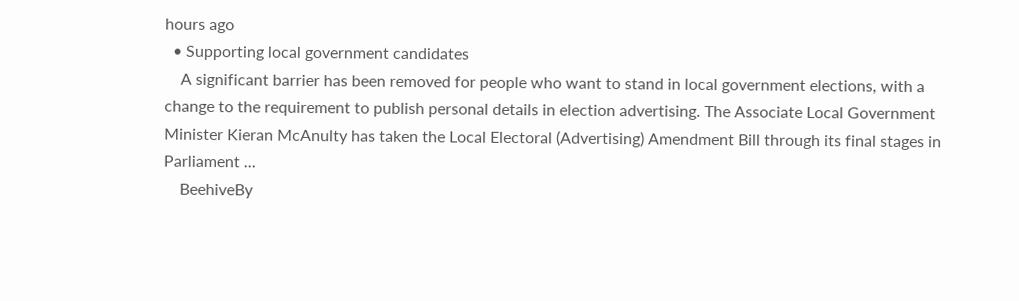hours ago
  • Supporting local government candidates
    A significant barrier has been removed for people who want to stand in local government elections, with a change to the requirement to publish personal details in election advertising. The Associate Local Government Minister Kieran McAnulty has taken the Local Electoral (Advertising) Amendment Bill through its final stages in Parliament ...
    BeehiveBy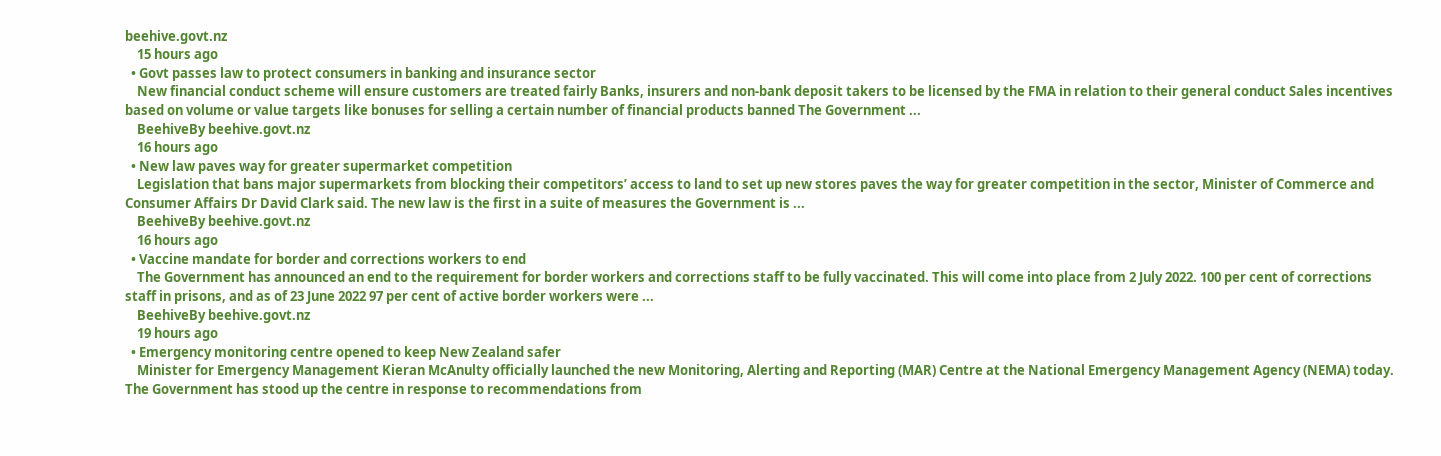beehive.govt.nz
    15 hours ago
  • Govt passes law to protect consumers in banking and insurance sector
    New financial conduct scheme will ensure customers are treated fairly Banks, insurers and non-bank deposit takers to be licensed by the FMA in relation to their general conduct Sales incentives based on volume or value targets like bonuses for selling a certain number of financial products banned The Government ...
    BeehiveBy beehive.govt.nz
    16 hours ago
  • New law paves way for greater supermarket competition
    Legislation that bans major supermarkets from blocking their competitors’ access to land to set up new stores paves the way for greater competition in the sector, Minister of Commerce and Consumer Affairs Dr David Clark said. The new law is the first in a suite of measures the Government is ...
    BeehiveBy beehive.govt.nz
    16 hours ago
  • Vaccine mandate for border and corrections workers to end
    The Government has announced an end to the requirement for border workers and corrections staff to be fully vaccinated. This will come into place from 2 July 2022. 100 per cent of corrections staff in prisons, and as of 23 June 2022 97 per cent of active border workers were ...
    BeehiveBy beehive.govt.nz
    19 hours ago
  • Emergency monitoring centre opened to keep New Zealand safer
    Minister for Emergency Management Kieran McAnulty officially launched the new Monitoring, Alerting and Reporting (MAR) Centre at the National Emergency Management Agency (NEMA) today. The Government has stood up the centre in response to recommendations from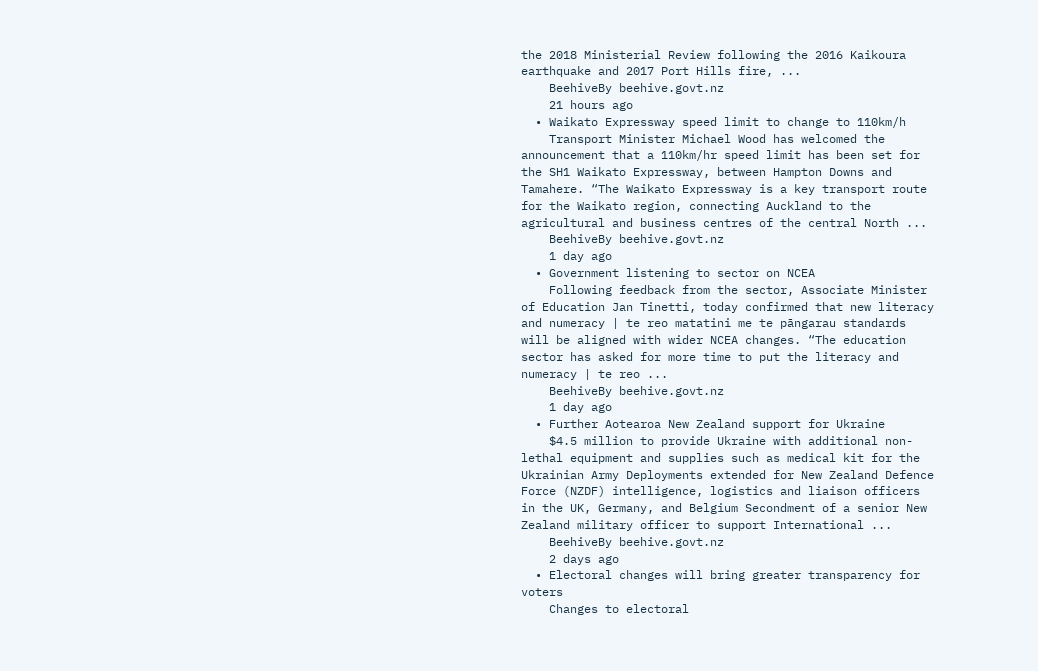the 2018 Ministerial Review following the 2016 Kaikoura earthquake and 2017 Port Hills fire, ...
    BeehiveBy beehive.govt.nz
    21 hours ago
  • Waikato Expressway speed limit to change to 110km/h
    Transport Minister Michael Wood has welcomed the announcement that a 110km/hr speed limit has been set for the SH1 Waikato Expressway, between Hampton Downs and Tamahere. “The Waikato Expressway is a key transport route for the Waikato region, connecting Auckland to the agricultural and business centres of the central North ...
    BeehiveBy beehive.govt.nz
    1 day ago
  • Government listening to sector on NCEA
    Following feedback from the sector, Associate Minister of Education Jan Tinetti, today confirmed that new literacy and numeracy | te reo matatini me te pāngarau standards will be aligned with wider NCEA changes. “The education sector has asked for more time to put the literacy and numeracy | te reo ...
    BeehiveBy beehive.govt.nz
    1 day ago
  • Further Aotearoa New Zealand support for Ukraine
    $4.5 million to provide Ukraine with additional non-lethal equipment and supplies such as medical kit for the Ukrainian Army Deployments extended for New Zealand Defence Force (NZDF) intelligence, logistics and liaison officers in the UK, Germany, and Belgium Secondment of a senior New Zealand military officer to support International ...
    BeehiveBy beehive.govt.nz
    2 days ago
  • Electoral changes will bring greater transparency for voters
    Changes to electoral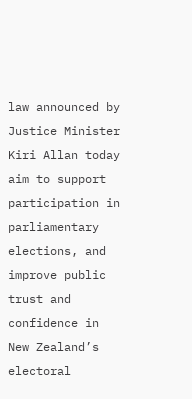law announced by Justice Minister Kiri Allan today aim to support participation in parliamentary elections, and improve public trust and confidence in New Zealand’s electoral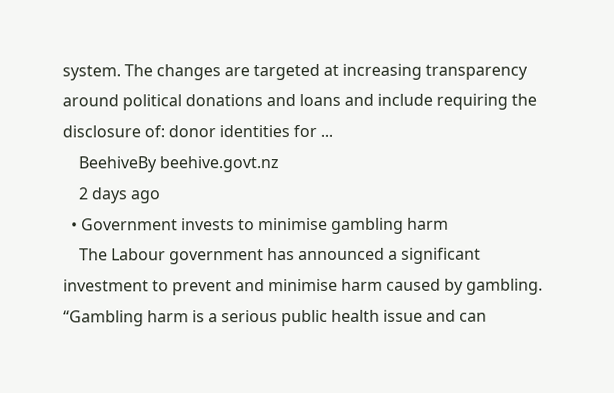system. The changes are targeted at increasing transparency around political donations and loans and include requiring the disclosure of: donor identities for ...
    BeehiveBy beehive.govt.nz
    2 days ago
  • Government invests to minimise gambling harm
    The Labour government has announced a significant investment to prevent and minimise harm caused by gambling. “Gambling harm is a serious public health issue and can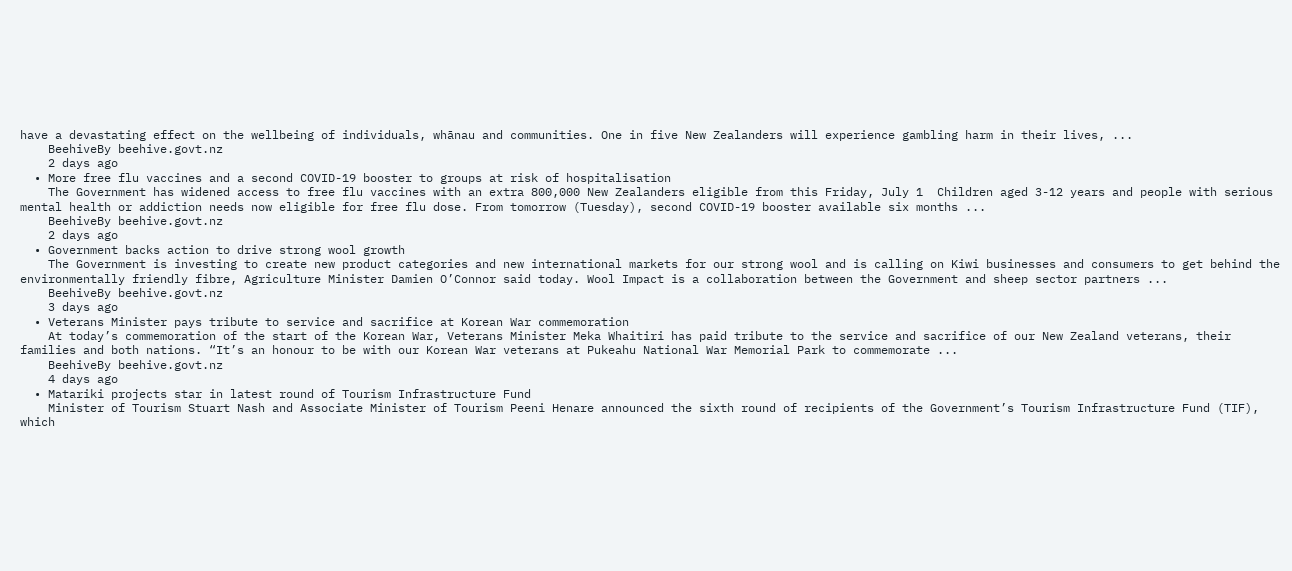have a devastating effect on the wellbeing of individuals, whānau and communities. One in five New Zealanders will experience gambling harm in their lives, ...
    BeehiveBy beehive.govt.nz
    2 days ago
  • More free flu vaccines and a second COVID-19 booster to groups at risk of hospitalisation
    The Government has widened access to free flu vaccines with an extra 800,000 New Zealanders eligible from this Friday, July 1  Children aged 3-12 years and people with serious mental health or addiction needs now eligible for free flu dose. From tomorrow (Tuesday), second COVID-19 booster available six months ...
    BeehiveBy beehive.govt.nz
    2 days ago
  • Government backs action to drive strong wool growth
    The Government is investing to create new product categories and new international markets for our strong wool and is calling on Kiwi businesses and consumers to get behind the environmentally friendly fibre, Agriculture Minister Damien O’Connor said today. Wool Impact is a collaboration between the Government and sheep sector partners ...
    BeehiveBy beehive.govt.nz
    3 days ago
  • Veterans Minister pays tribute to service and sacrifice at Korean War commemoration
    At today’s commemoration of the start of the Korean War, Veterans Minister Meka Whaitiri has paid tribute to the service and sacrifice of our New Zealand veterans, their families and both nations. “It’s an honour to be with our Korean War veterans at Pukeahu National War Memorial Park to commemorate ...
    BeehiveBy beehive.govt.nz
    4 days ago
  • Matariki projects star in latest round of Tourism Infrastructure Fund
    Minister of Tourism Stuart Nash and Associate Minister of Tourism Peeni Henare announced the sixth round of recipients of the Government’s Tourism Infrastructure Fund (TIF), which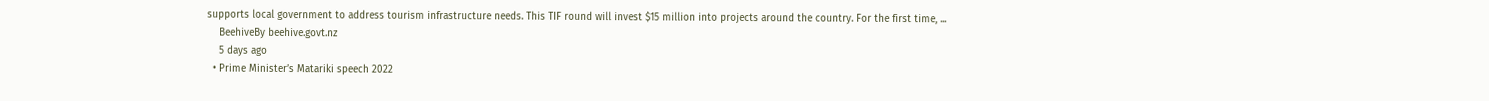supports local government to address tourism infrastructure needs. This TIF round will invest $15 million into projects around the country. For the first time, ...
    BeehiveBy beehive.govt.nz
    5 days ago
  • Prime Minister’s Matariki speech 2022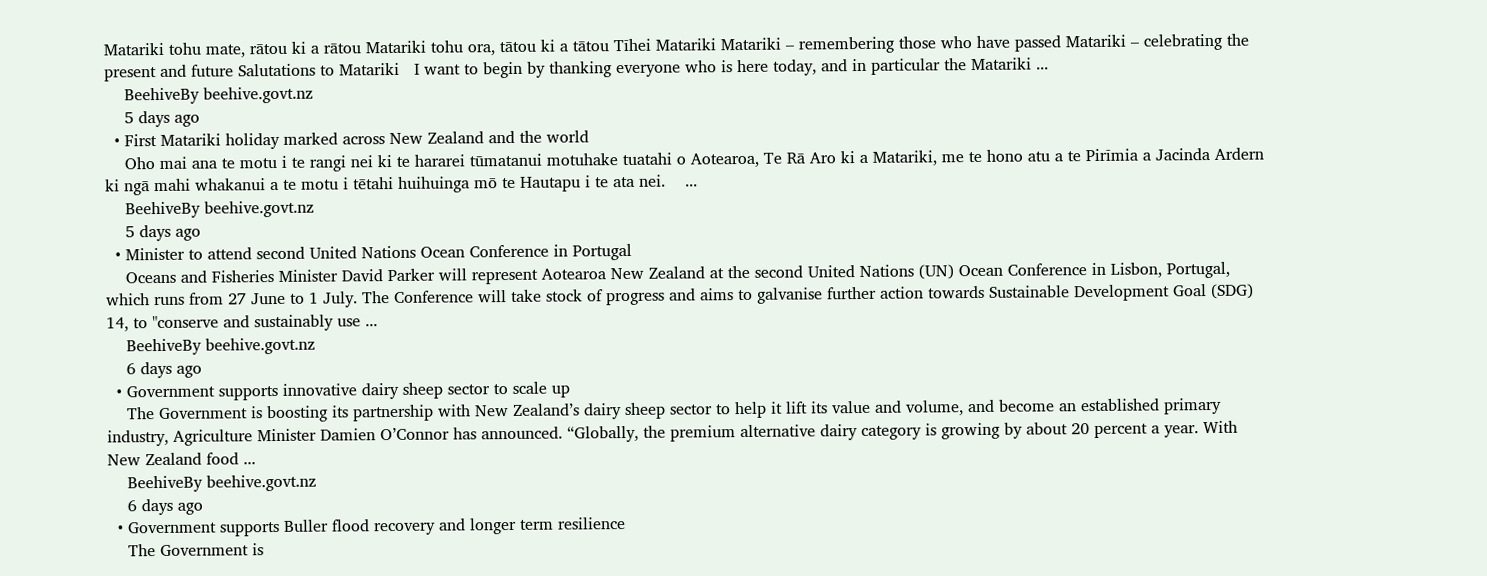Matariki tohu mate, rātou ki a rātou Matariki tohu ora, tātou ki a tātou Tīhei Matariki Matariki – remembering those who have passed Matariki – celebrating the present and future Salutations to Matariki   I want to begin by thanking everyone who is here today, and in particular the Matariki ...
    BeehiveBy beehive.govt.nz
    5 days ago
  • First Matariki holiday marked across New Zealand and the world
    Oho mai ana te motu i te rangi nei ki te hararei tūmatanui motuhake tuatahi o Aotearoa, Te Rā Aro ki a Matariki, me te hono atu a te Pirīmia a Jacinda Ardern ki ngā mahi whakanui a te motu i tētahi huihuinga mō te Hautapu i te ata nei.    ...
    BeehiveBy beehive.govt.nz
    5 days ago
  • Minister to attend second United Nations Ocean Conference in Portugal
    Oceans and Fisheries Minister David Parker will represent Aotearoa New Zealand at the second United Nations (UN) Ocean Conference in Lisbon, Portugal, which runs from 27 June to 1 July. The Conference will take stock of progress and aims to galvanise further action towards Sustainable Development Goal (SDG) 14, to "conserve and sustainably use ...
    BeehiveBy beehive.govt.nz
    6 days ago
  • Government supports innovative dairy sheep sector to scale up
    The Government is boosting its partnership with New Zealand’s dairy sheep sector to help it lift its value and volume, and become an established primary industry, Agriculture Minister Damien O’Connor has announced. “Globally, the premium alternative dairy category is growing by about 20 percent a year. With New Zealand food ...
    BeehiveBy beehive.govt.nz
    6 days ago
  • Government supports Buller flood recovery and longer term resilience
    The Government is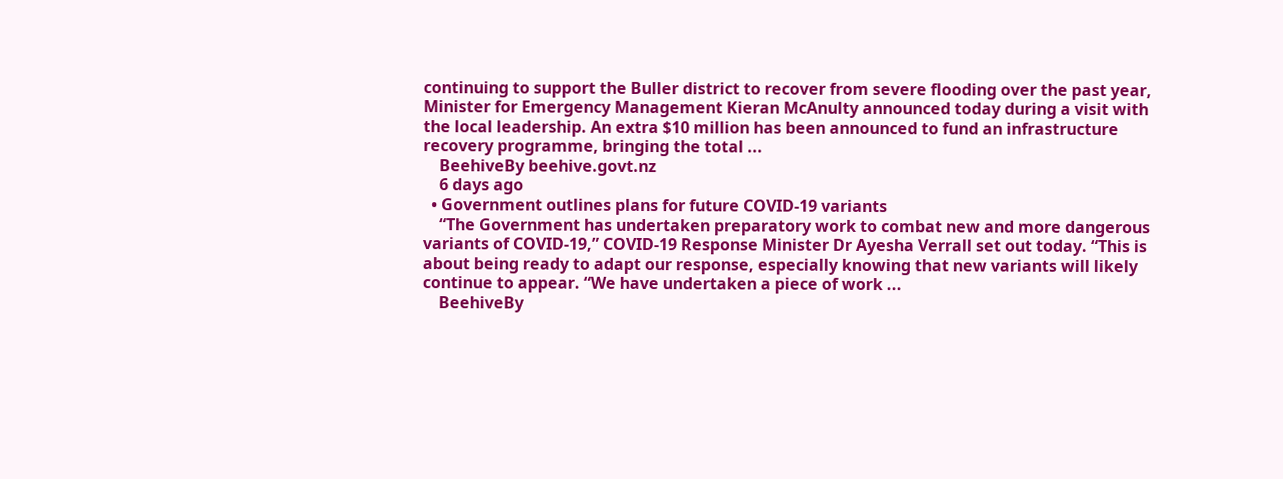continuing to support the Buller district to recover from severe flooding over the past year, Minister for Emergency Management Kieran McAnulty announced today during a visit with the local leadership. An extra $10 million has been announced to fund an infrastructure recovery programme, bringing the total ...
    BeehiveBy beehive.govt.nz
    6 days ago
  • Government outlines plans for future COVID-19 variants
    “The Government has undertaken preparatory work to combat new and more dangerous variants of COVID-19,” COVID-19 Response Minister Dr Ayesha Verrall set out today. “This is about being ready to adapt our response, especially knowing that new variants will likely continue to appear. “We have undertaken a piece of work ...
    BeehiveBy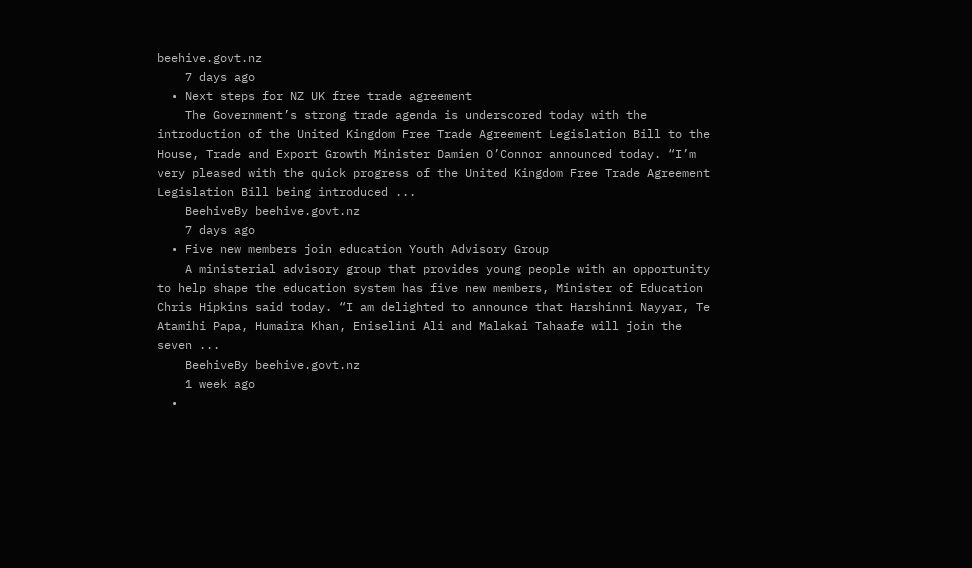beehive.govt.nz
    7 days ago
  • Next steps for NZ UK free trade agreement
    The Government’s strong trade agenda is underscored today with the introduction of the United Kingdom Free Trade Agreement Legislation Bill to the House, Trade and Export Growth Minister Damien O’Connor announced today. “I’m very pleased with the quick progress of the United Kingdom Free Trade Agreement Legislation Bill being introduced ...
    BeehiveBy beehive.govt.nz
    7 days ago
  • Five new members join education Youth Advisory Group
    A ministerial advisory group that provides young people with an opportunity to help shape the education system has five new members, Minister of Education Chris Hipkins said today. “I am delighted to announce that Harshinni Nayyar, Te Atamihi Papa, Humaira Khan, Eniselini Ali and Malakai Tahaafe will join the seven ...
    BeehiveBy beehive.govt.nz
    1 week ago
  •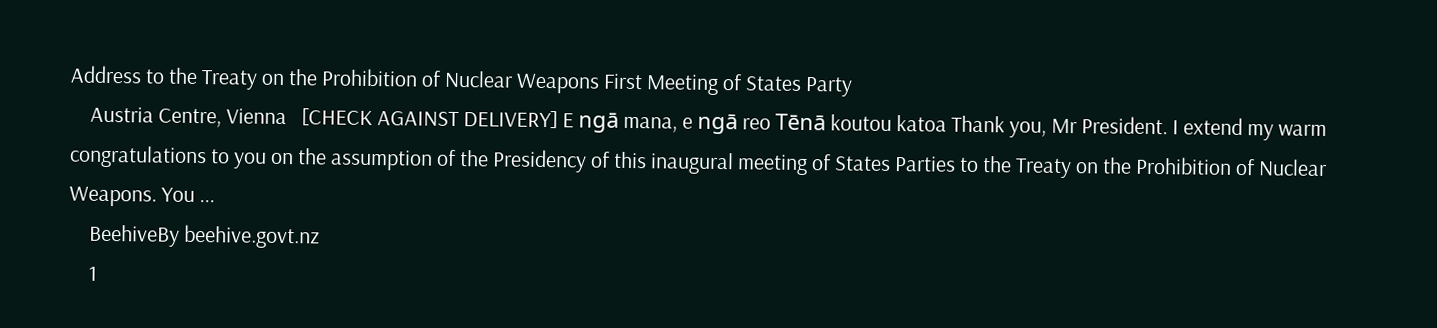Address to the Treaty on the Prohibition of Nuclear Weapons First Meeting of States Party
    Austria Centre, Vienna   [CHECK AGAINST DELIVERY] E ngā mana, e ngā reo Tēnā koutou katoa Thank you, Mr President. I extend my warm congratulations to you on the assumption of the Presidency of this inaugural meeting of States Parties to the Treaty on the Prohibition of Nuclear Weapons. You ...
    BeehiveBy beehive.govt.nz
    1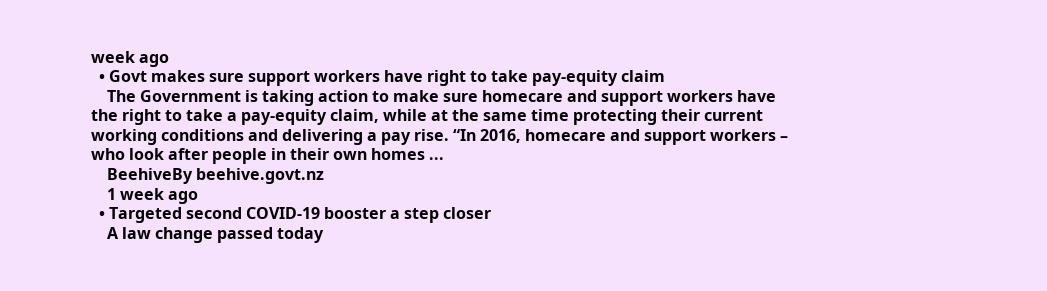week ago
  • Govt makes sure support workers have right to take pay-equity claim
    The Government is taking action to make sure homecare and support workers have the right to take a pay-equity claim, while at the same time protecting their current working conditions and delivering a pay rise. “In 2016, homecare and support workers – who look after people in their own homes ...
    BeehiveBy beehive.govt.nz
    1 week ago
  • Targeted second COVID-19 booster a step closer
    A law change passed today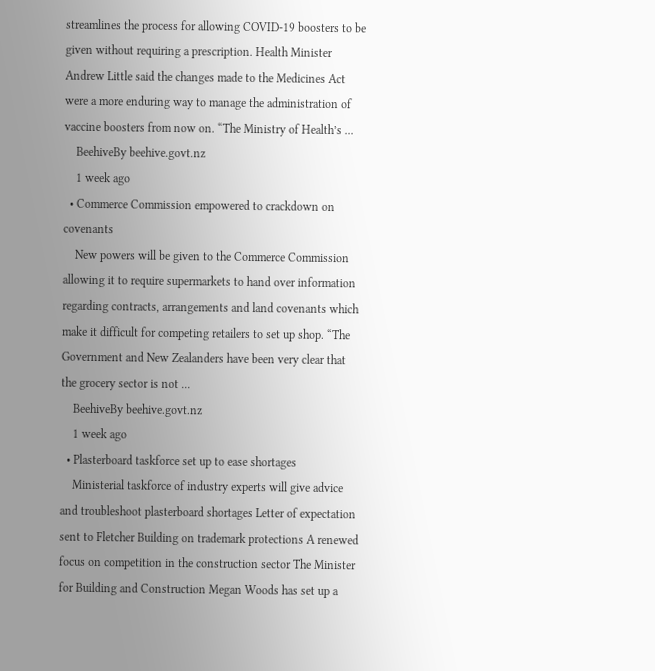streamlines the process for allowing COVID-19 boosters to be given without requiring a prescription. Health Minister Andrew Little said the changes made to the Medicines Act were a more enduring way to manage the administration of vaccine boosters from now on. “The Ministry of Health’s ...
    BeehiveBy beehive.govt.nz
    1 week ago
  • Commerce Commission empowered to crackdown on covenants
    New powers will be given to the Commerce Commission allowing it to require supermarkets to hand over information regarding contracts, arrangements and land covenants which make it difficult for competing retailers to set up shop. “The Government and New Zealanders have been very clear that the grocery sector is not ...
    BeehiveBy beehive.govt.nz
    1 week ago
  • Plasterboard taskforce set up to ease shortages
    Ministerial taskforce of industry experts will give advice and troubleshoot plasterboard shortages Letter of expectation sent to Fletcher Building on trademark protections A renewed focus on competition in the construction sector The Minister for Building and Construction Megan Woods has set up a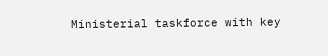Ministerial taskforce with key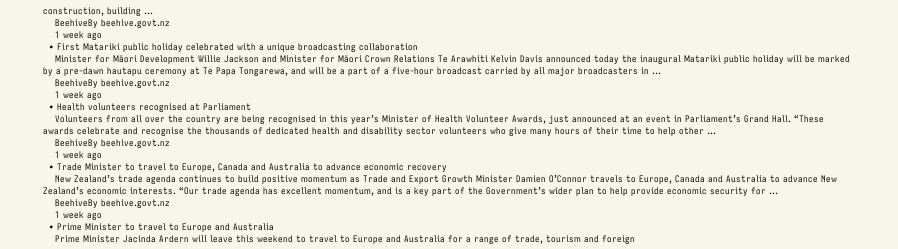construction, building ...
    BeehiveBy beehive.govt.nz
    1 week ago
  • First Matariki public holiday celebrated with a unique broadcasting collaboration
    Minister for Māori Development Willie Jackson and Minister for Māori Crown Relations Te Arawhiti Kelvin Davis announced today the inaugural Matariki public holiday will be marked by a pre-dawn hautapu ceremony at Te Papa Tongarewa, and will be a part of a five-hour broadcast carried by all major broadcasters in ...
    BeehiveBy beehive.govt.nz
    1 week ago
  • Health volunteers recognised at Parliament
    Volunteers from all over the country are being recognised in this year’s Minister of Health Volunteer Awards, just announced at an event in Parliament’s Grand Hall. “These awards celebrate and recognise the thousands of dedicated health and disability sector volunteers who give many hours of their time to help other ...
    BeehiveBy beehive.govt.nz
    1 week ago
  • Trade Minister to travel to Europe, Canada and Australia to advance economic recovery
    New Zealand’s trade agenda continues to build positive momentum as Trade and Export Growth Minister Damien O’Connor travels to Europe, Canada and Australia to advance New Zealand’s economic interests. “Our trade agenda has excellent momentum, and is a key part of the Government’s wider plan to help provide economic security for ...
    BeehiveBy beehive.govt.nz
    1 week ago
  • Prime Minister to travel to Europe and Australia
    Prime Minister Jacinda Ardern will leave this weekend to travel to Europe and Australia for a range of trade, tourism and foreign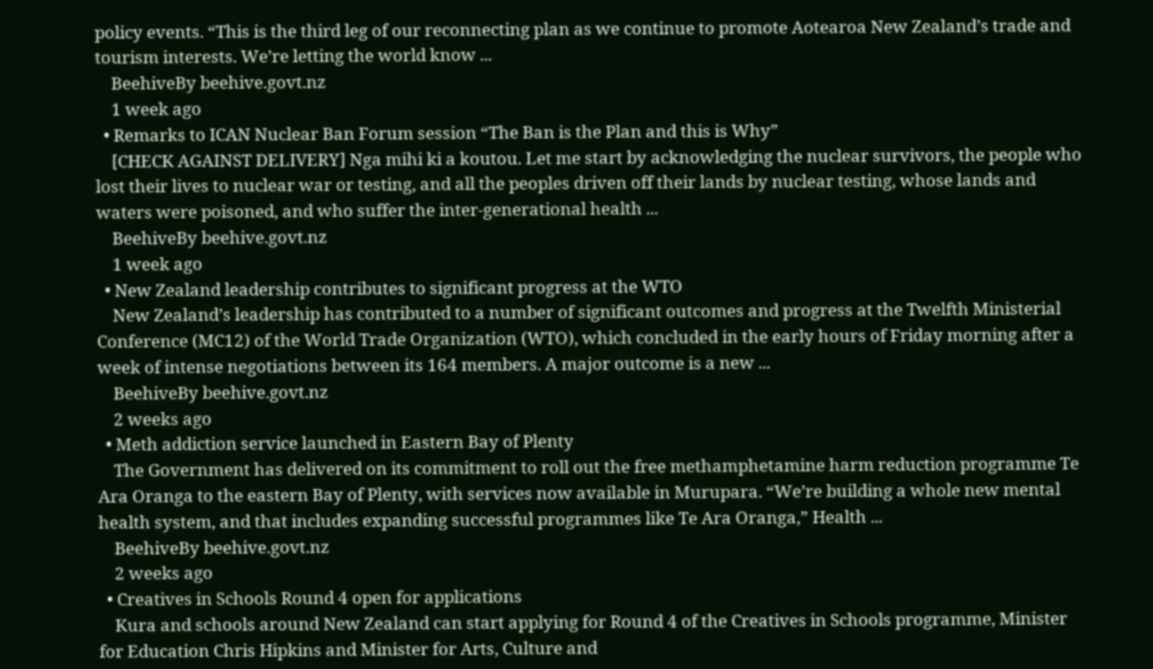policy events. “This is the third leg of our reconnecting plan as we continue to promote Aotearoa New Zealand’s trade and tourism interests. We’re letting the world know ...
    BeehiveBy beehive.govt.nz
    1 week ago
  • Remarks to ICAN Nuclear Ban Forum session “The Ban is the Plan and this is Why”
    [CHECK AGAINST DELIVERY] Nga mihi ki a koutou. Let me start by acknowledging the nuclear survivors, the people who lost their lives to nuclear war or testing, and all the peoples driven off their lands by nuclear testing, whose lands and waters were poisoned, and who suffer the inter-generational health ...
    BeehiveBy beehive.govt.nz
    1 week ago
  • New Zealand leadership contributes to significant progress at the WTO
    New Zealand’s leadership has contributed to a number of significant outcomes and progress at the Twelfth Ministerial Conference (MC12) of the World Trade Organization (WTO), which concluded in the early hours of Friday morning after a week of intense negotiations between its 164 members. A major outcome is a new ...
    BeehiveBy beehive.govt.nz
    2 weeks ago
  • Meth addiction service launched in Eastern Bay of Plenty
    The Government has delivered on its commitment to roll out the free methamphetamine harm reduction programme Te Ara Oranga to the eastern Bay of Plenty, with services now available in Murupara. “We’re building a whole new mental health system, and that includes expanding successful programmes like Te Ara Oranga,” Health ...
    BeehiveBy beehive.govt.nz
    2 weeks ago
  • Creatives in Schools Round 4 open for applications
    Kura and schools around New Zealand can start applying for Round 4 of the Creatives in Schools programme, Minister for Education Chris Hipkins and Minister for Arts, Culture and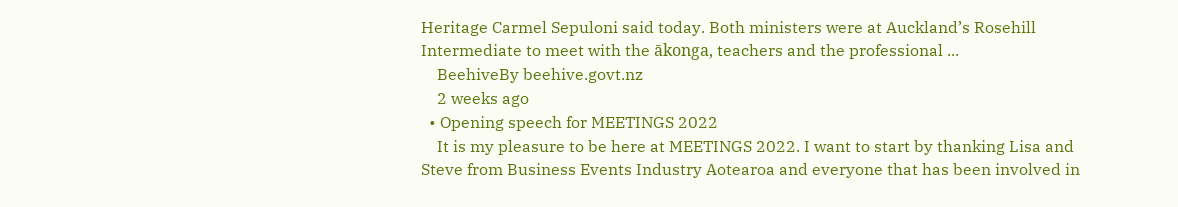Heritage Carmel Sepuloni said today. Both ministers were at Auckland’s Rosehill Intermediate to meet with the ākonga, teachers and the professional ...
    BeehiveBy beehive.govt.nz
    2 weeks ago
  • Opening speech for MEETINGS 2022
    It is my pleasure to be here at MEETINGS 2022. I want to start by thanking Lisa and Steve from Business Events Industry Aotearoa and everyone that has been involved in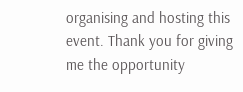organising and hosting this event. Thank you for giving me the opportunity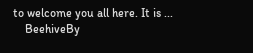to welcome you all here. It is ...
    BeehiveBy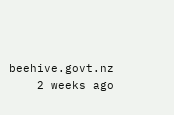beehive.govt.nz
    2 weeks ago